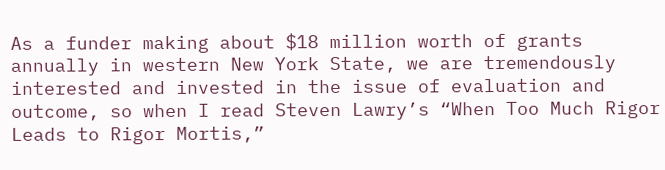As a funder making about $18 million worth of grants annually in western New York State, we are tremendously interested and invested in the issue of evaluation and outcome, so when I read Steven Lawry’s “When Too Much Rigor Leads to Rigor Mortis,”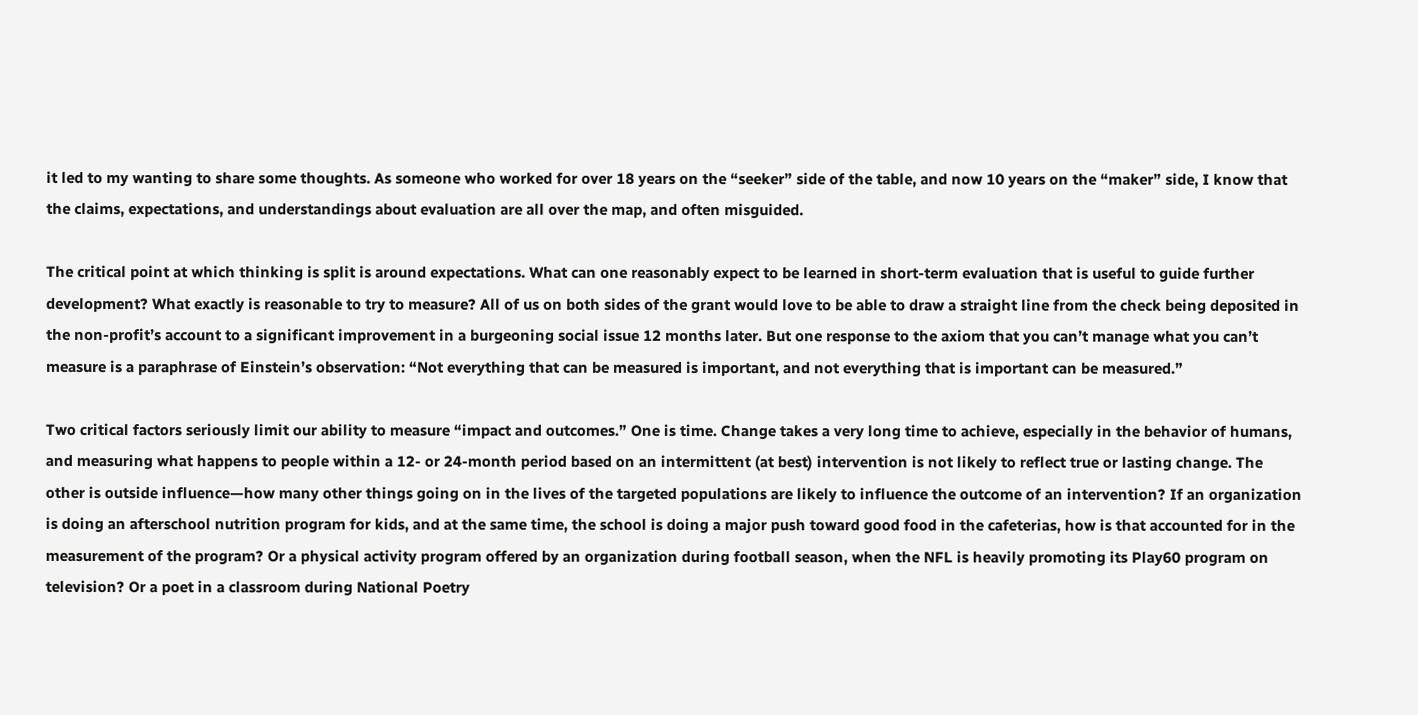it led to my wanting to share some thoughts. As someone who worked for over 18 years on the “seeker” side of the table, and now 10 years on the “maker” side, I know that the claims, expectations, and understandings about evaluation are all over the map, and often misguided.

The critical point at which thinking is split is around expectations. What can one reasonably expect to be learned in short-term evaluation that is useful to guide further development? What exactly is reasonable to try to measure? All of us on both sides of the grant would love to be able to draw a straight line from the check being deposited in the non-profit’s account to a significant improvement in a burgeoning social issue 12 months later. But one response to the axiom that you can’t manage what you can’t measure is a paraphrase of Einstein’s observation: “Not everything that can be measured is important, and not everything that is important can be measured.”

Two critical factors seriously limit our ability to measure “impact and outcomes.” One is time. Change takes a very long time to achieve, especially in the behavior of humans, and measuring what happens to people within a 12- or 24-month period based on an intermittent (at best) intervention is not likely to reflect true or lasting change. The other is outside influence—how many other things going on in the lives of the targeted populations are likely to influence the outcome of an intervention? If an organization is doing an afterschool nutrition program for kids, and at the same time, the school is doing a major push toward good food in the cafeterias, how is that accounted for in the measurement of the program? Or a physical activity program offered by an organization during football season, when the NFL is heavily promoting its Play60 program on television? Or a poet in a classroom during National Poetry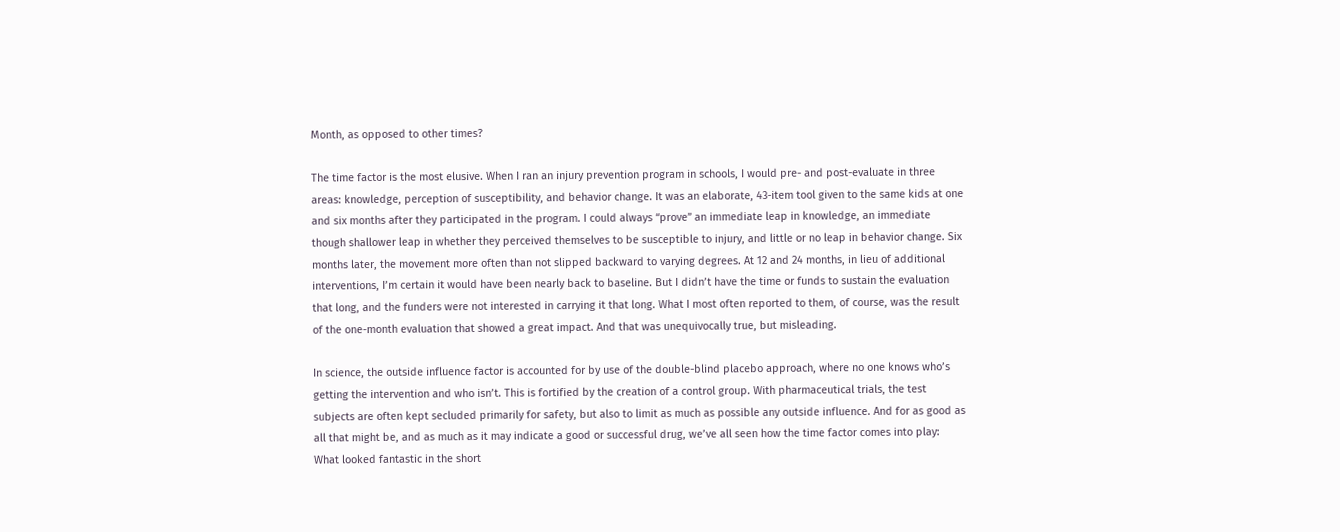Month, as opposed to other times?

The time factor is the most elusive. When I ran an injury prevention program in schools, I would pre- and post-evaluate in three areas: knowledge, perception of susceptibility, and behavior change. It was an elaborate, 43-item tool given to the same kids at one and six months after they participated in the program. I could always “prove” an immediate leap in knowledge, an immediate though shallower leap in whether they perceived themselves to be susceptible to injury, and little or no leap in behavior change. Six months later, the movement more often than not slipped backward to varying degrees. At 12 and 24 months, in lieu of additional interventions, I’m certain it would have been nearly back to baseline. But I didn’t have the time or funds to sustain the evaluation that long, and the funders were not interested in carrying it that long. What I most often reported to them, of course, was the result of the one-month evaluation that showed a great impact. And that was unequivocally true, but misleading.

In science, the outside influence factor is accounted for by use of the double-blind placebo approach, where no one knows who’s getting the intervention and who isn’t. This is fortified by the creation of a control group. With pharmaceutical trials, the test subjects are often kept secluded primarily for safety, but also to limit as much as possible any outside influence. And for as good as all that might be, and as much as it may indicate a good or successful drug, we’ve all seen how the time factor comes into play: What looked fantastic in the short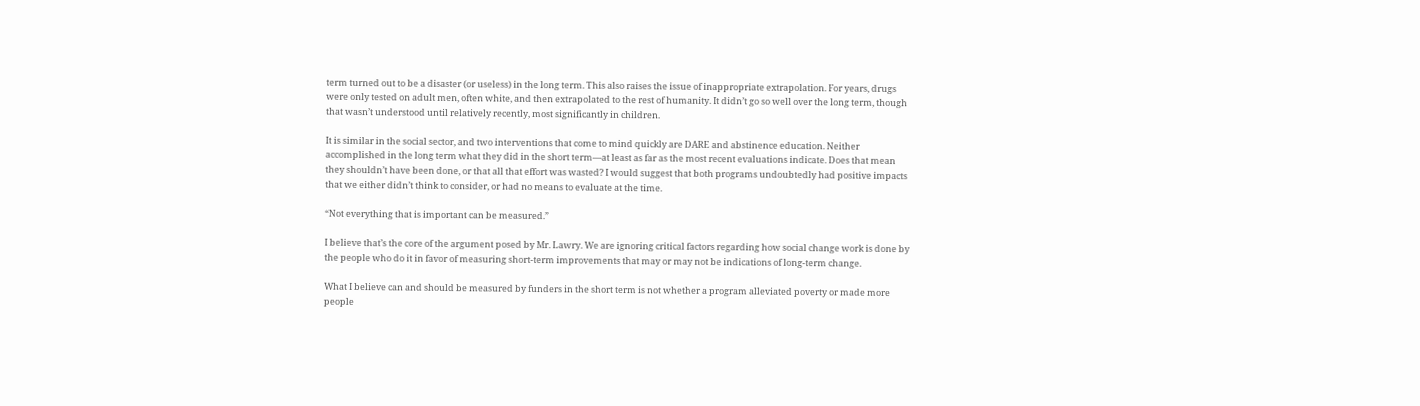term turned out to be a disaster (or useless) in the long term. This also raises the issue of inappropriate extrapolation. For years, drugs were only tested on adult men, often white, and then extrapolated to the rest of humanity. It didn’t go so well over the long term, though that wasn’t understood until relatively recently, most significantly in children.

It is similar in the social sector, and two interventions that come to mind quickly are DARE and abstinence education. Neither accomplished in the long term what they did in the short term—at least as far as the most recent evaluations indicate. Does that mean they shouldn’t have been done, or that all that effort was wasted? I would suggest that both programs undoubtedly had positive impacts that we either didn’t think to consider, or had no means to evaluate at the time.

“Not everything that is important can be measured.”

I believe that’s the core of the argument posed by Mr. Lawry. We are ignoring critical factors regarding how social change work is done by the people who do it in favor of measuring short-term improvements that may or may not be indications of long-term change.

What I believe can and should be measured by funders in the short term is not whether a program alleviated poverty or made more people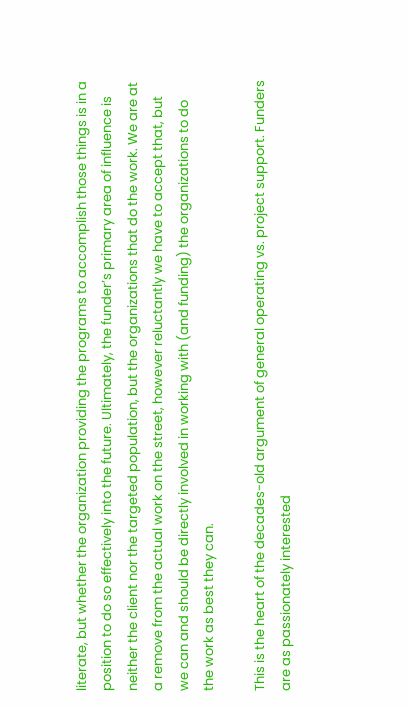literate, but whether the organization providing the programs to accomplish those things is in a position to do so effectively into the future. Ultimately, the funder’s primary area of influence is neither the client nor the targeted population, but the organizations that do the work. We are at a remove from the actual work on the street, however reluctantly we have to accept that, but we can and should be directly involved in working with (and funding) the organizations to do the work as best they can.

This is the heart of the decades-old argument of general operating vs. project support. Funders are as passionately interested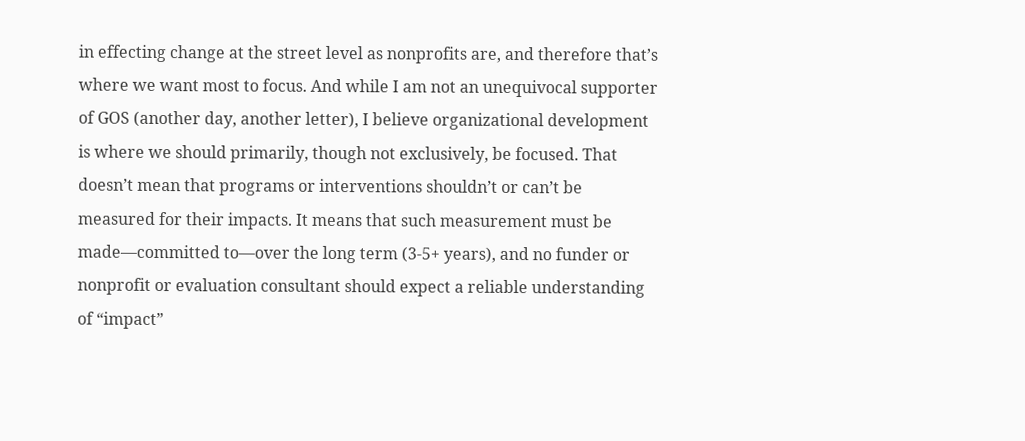in effecting change at the street level as nonprofits are, and therefore that’s where we want most to focus. And while I am not an unequivocal supporter of GOS (another day, another letter), I believe organizational development is where we should primarily, though not exclusively, be focused. That doesn’t mean that programs or interventions shouldn’t or can’t be measured for their impacts. It means that such measurement must be made—committed to—over the long term (3-5+ years), and no funder or nonprofit or evaluation consultant should expect a reliable understanding of “impact”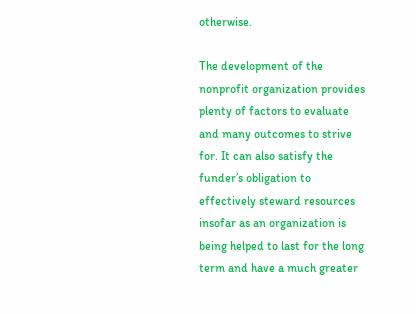otherwise.

The development of the nonprofit organization provides plenty of factors to evaluate and many outcomes to strive for. It can also satisfy the funder’s obligation to effectively steward resources insofar as an organization is being helped to last for the long term and have a much greater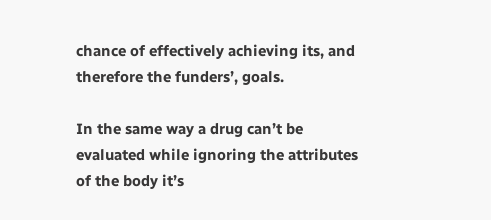chance of effectively achieving its, and therefore the funders’, goals.

In the same way a drug can’t be evaluated while ignoring the attributes of the body it’s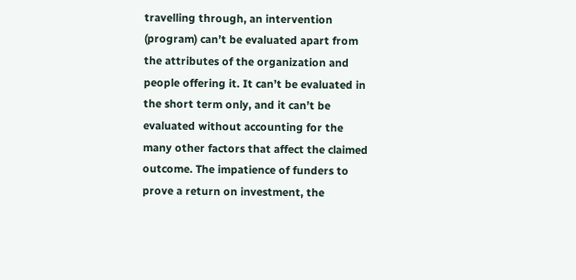travelling through, an intervention (program) can’t be evaluated apart from the attributes of the organization and people offering it. It can’t be evaluated in the short term only, and it can’t be evaluated without accounting for the many other factors that affect the claimed outcome. The impatience of funders to prove a return on investment, the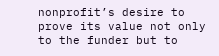nonprofit’s desire to prove its value not only to the funder but to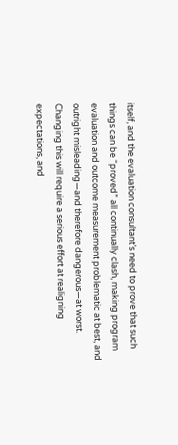itself, and the evaluation consultant’s need to prove that such things can be “proved” all continually clash, making program evaluation and outcome measurement problematic at best, and outright misleading—and therefore dangerous—at worst. Changing this will require a serious effort at realigning expectations, and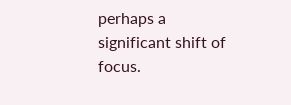perhaps a significant shift of focus.